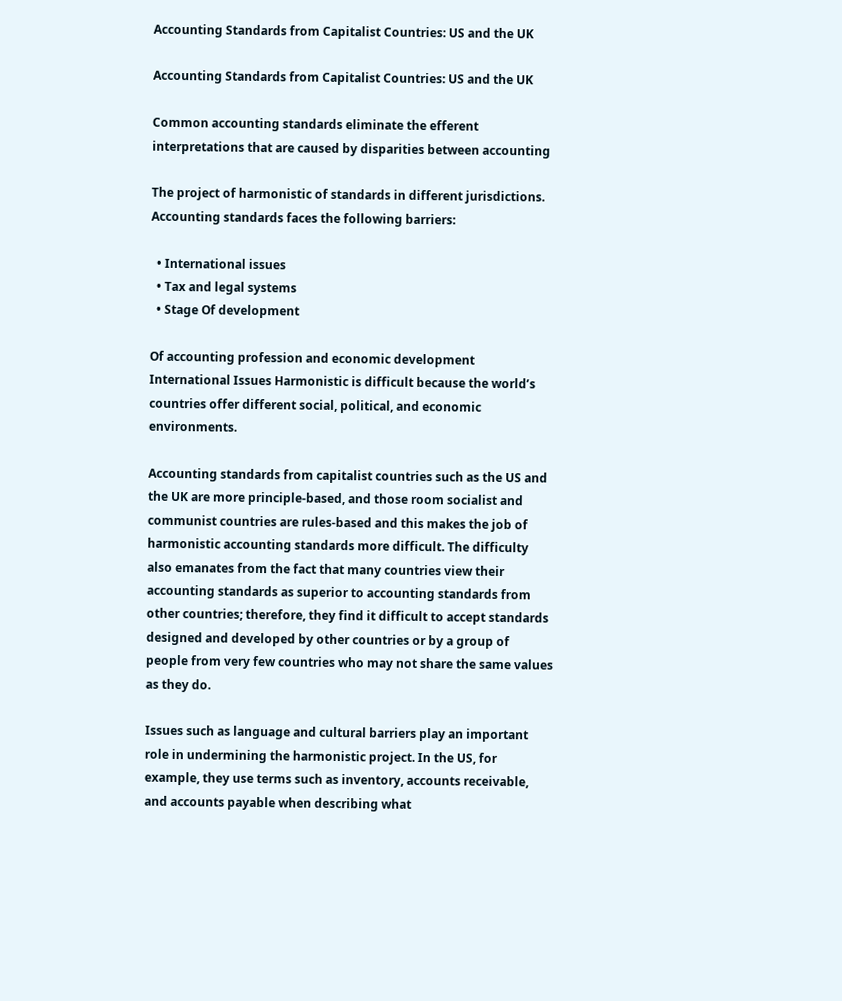Accounting Standards from Capitalist Countries: US and the UK

Accounting Standards from Capitalist Countries: US and the UK

Common accounting standards eliminate the efferent interpretations that are caused by disparities between accounting

The project of harmonistic of standards in different jurisdictions. Accounting standards faces the following barriers:

  • International issues
  • Tax and legal systems
  • Stage Of development

Of accounting profession and economic development International Issues Harmonistic is difficult because the world’s countries offer different social, political, and economic environments.

Accounting standards from capitalist countries such as the US and the UK are more principle-based, and those room socialist and communist countries are rules-based and this makes the job of harmonistic accounting standards more difficult. The difficulty also emanates from the fact that many countries view their accounting standards as superior to accounting standards from other countries; therefore, they find it difficult to accept standards designed and developed by other countries or by a group of people from very few countries who may not share the same values as they do.

Issues such as language and cultural barriers play an important role in undermining the harmonistic project. In the US, for example, they use terms such as inventory, accounts receivable, and accounts payable when describing what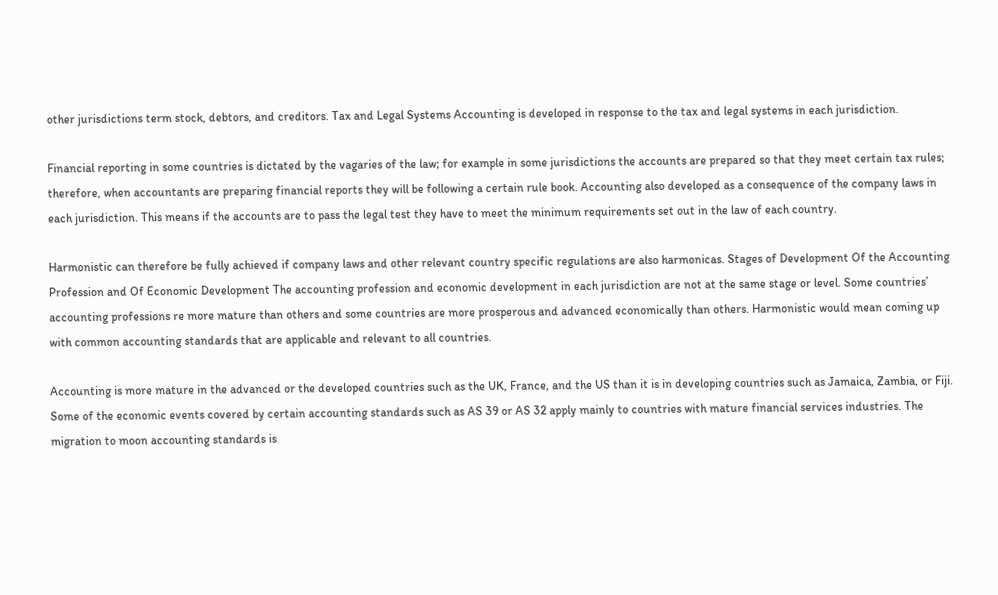other jurisdictions term stock, debtors, and creditors. Tax and Legal Systems Accounting is developed in response to the tax and legal systems in each jurisdiction.

Financial reporting in some countries is dictated by the vagaries of the law; for example in some jurisdictions the accounts are prepared so that they meet certain tax rules; therefore, when accountants are preparing financial reports they will be following a certain rule book. Accounting also developed as a consequence of the company laws in each jurisdiction. This means if the accounts are to pass the legal test they have to meet the minimum requirements set out in the law of each country.

Harmonistic can therefore be fully achieved if company laws and other relevant country specific regulations are also harmonicas. Stages of Development Of the Accounting Profession and Of Economic Development The accounting profession and economic development in each jurisdiction are not at the same stage or level. Some countries’ accounting professions re more mature than others and some countries are more prosperous and advanced economically than others. Harmonistic would mean coming up with common accounting standards that are applicable and relevant to all countries.

Accounting is more mature in the advanced or the developed countries such as the UK, France, and the US than it is in developing countries such as Jamaica, Zambia, or Fiji. Some of the economic events covered by certain accounting standards such as AS 39 or AS 32 apply mainly to countries with mature financial services industries. The migration to moon accounting standards is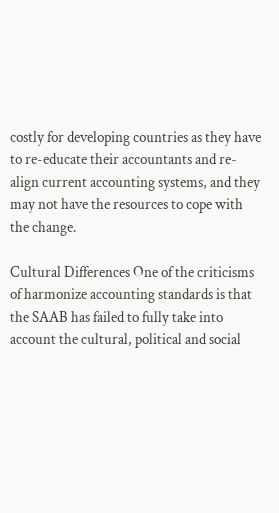costly for developing countries as they have to re-educate their accountants and re-align current accounting systems, and they may not have the resources to cope with the change.

Cultural Differences One of the criticisms of harmonize accounting standards is that the SAAB has failed to fully take into account the cultural, political and social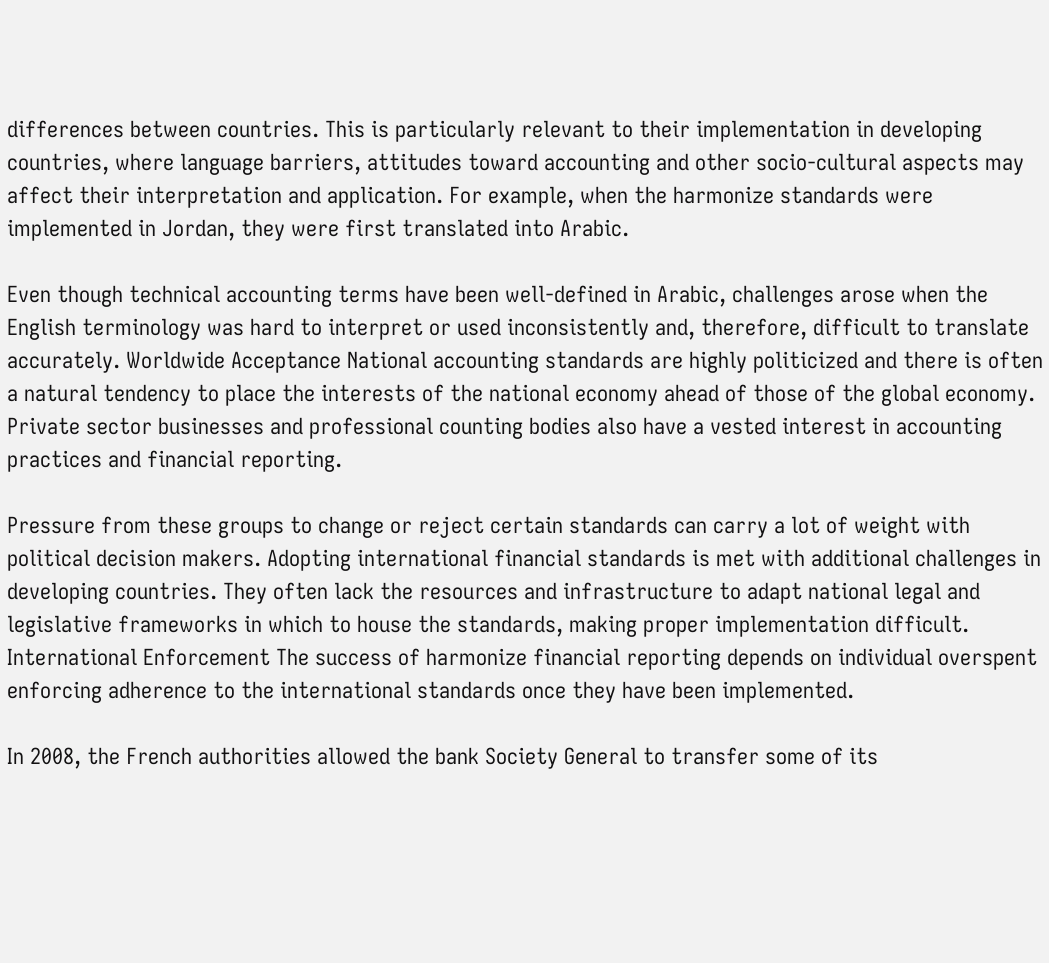differences between countries. This is particularly relevant to their implementation in developing countries, where language barriers, attitudes toward accounting and other socio-cultural aspects may affect their interpretation and application. For example, when the harmonize standards were implemented in Jordan, they were first translated into Arabic.

Even though technical accounting terms have been well-defined in Arabic, challenges arose when the English terminology was hard to interpret or used inconsistently and, therefore, difficult to translate accurately. Worldwide Acceptance National accounting standards are highly politicized and there is often a natural tendency to place the interests of the national economy ahead of those of the global economy. Private sector businesses and professional counting bodies also have a vested interest in accounting practices and financial reporting.

Pressure from these groups to change or reject certain standards can carry a lot of weight with political decision makers. Adopting international financial standards is met with additional challenges in developing countries. They often lack the resources and infrastructure to adapt national legal and legislative frameworks in which to house the standards, making proper implementation difficult. International Enforcement The success of harmonize financial reporting depends on individual overspent enforcing adherence to the international standards once they have been implemented.

In 2008, the French authorities allowed the bank Society General to transfer some of its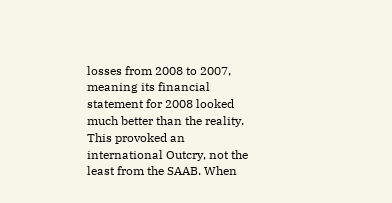losses from 2008 to 2007, meaning its financial statement for 2008 looked much better than the reality. This provoked an international Outcry, not the least from the SAAB. When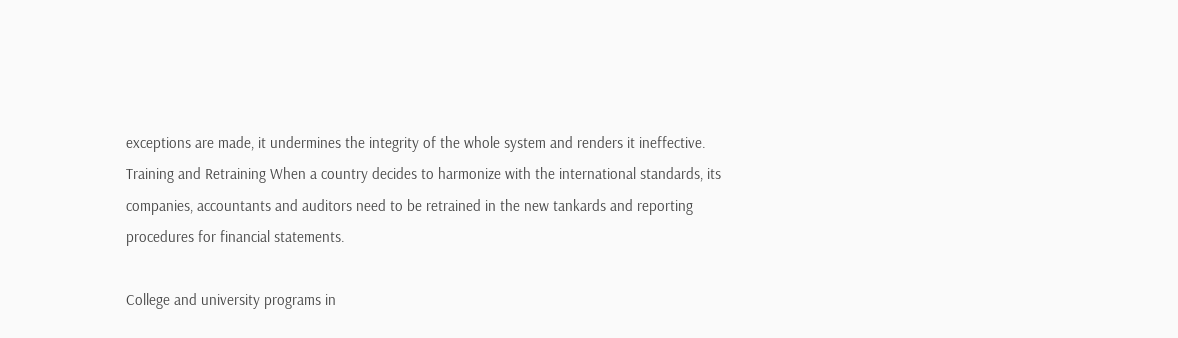exceptions are made, it undermines the integrity of the whole system and renders it ineffective. Training and Retraining When a country decides to harmonize with the international standards, its companies, accountants and auditors need to be retrained in the new tankards and reporting procedures for financial statements.

College and university programs in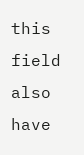this field also have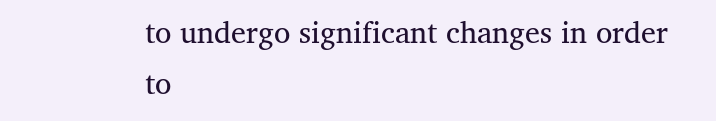to undergo significant changes in order to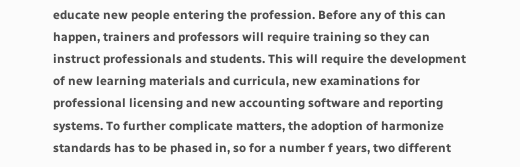educate new people entering the profession. Before any of this can happen, trainers and professors will require training so they can instruct professionals and students. This will require the development of new learning materials and curricula, new examinations for professional licensing and new accounting software and reporting systems. To further complicate matters, the adoption of harmonize standards has to be phased in, so for a number f years, two different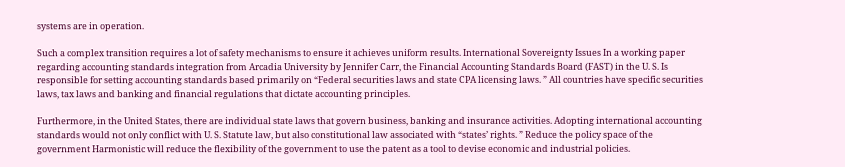systems are in operation.

Such a complex transition requires a lot of safety mechanisms to ensure it achieves uniform results. International Sovereignty Issues In a working paper regarding accounting standards integration from Arcadia University by Jennifer Carr, the Financial Accounting Standards Board (FAST) in the U. S. Is responsible for setting accounting standards based primarily on “Federal securities laws and state CPA licensing laws. ” All countries have specific securities laws, tax laws and banking and financial regulations that dictate accounting principles.

Furthermore, in the United States, there are individual state laws that govern business, banking and insurance activities. Adopting international accounting standards would not only conflict with U. S. Statute law, but also constitutional law associated with “states’ rights. ” Reduce the policy space of the government Harmonistic will reduce the flexibility of the government to use the patent as a tool to devise economic and industrial policies.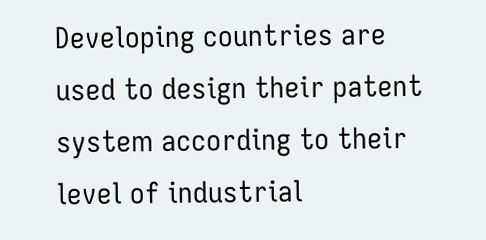Developing countries are used to design their patent system according to their level of industrial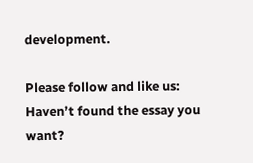development.

Please follow and like us:
Haven’t found the essay you want?